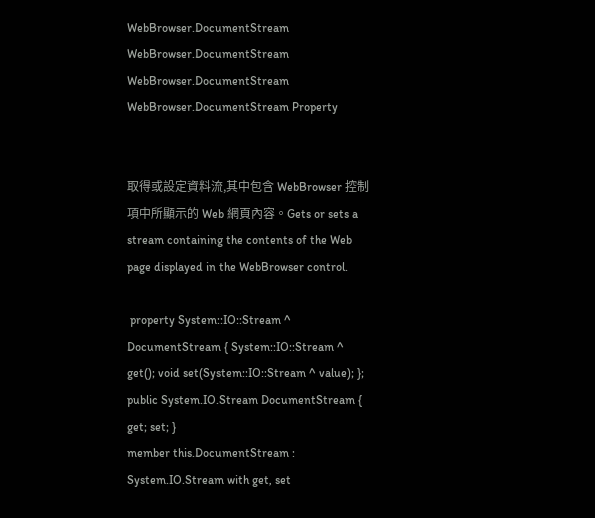WebBrowser.DocumentStream WebBrowser.DocumentStream WebBrowser.DocumentStream WebBrowser.DocumentStream Property


取得或設定資料流,其中包含 WebBrowser 控制項中所顯示的 Web 網頁內容。Gets or sets a stream containing the contents of the Web page displayed in the WebBrowser control.

 property System::IO::Stream ^ DocumentStream { System::IO::Stream ^ get(); void set(System::IO::Stream ^ value); };
public System.IO.Stream DocumentStream { get; set; }
member this.DocumentStream : System.IO.Stream with get, set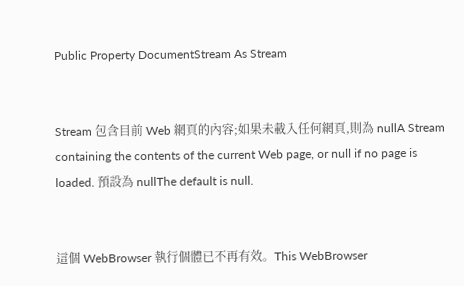Public Property DocumentStream As Stream


Stream 包含目前 Web 網頁的內容;如果未載入任何網頁,則為 nullA Stream containing the contents of the current Web page, or null if no page is loaded. 預設為 nullThe default is null.


這個 WebBrowser 執行個體已不再有效。This WebBrowser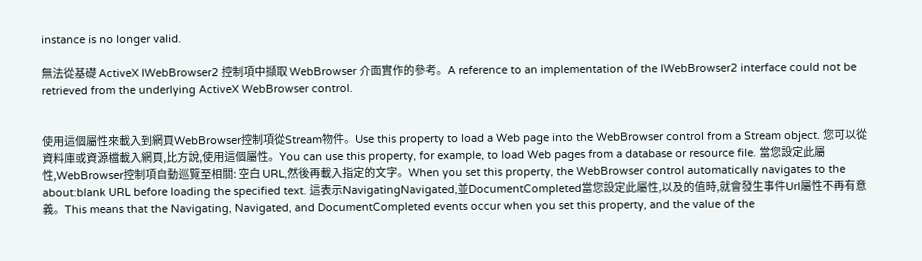instance is no longer valid.

無法從基礎 ActiveX IWebBrowser2 控制項中擷取 WebBrowser 介面實作的參考。A reference to an implementation of the IWebBrowser2 interface could not be retrieved from the underlying ActiveX WebBrowser control.


使用這個屬性來載入到網頁WebBrowser控制項從Stream物件。Use this property to load a Web page into the WebBrowser control from a Stream object. 您可以從資料庫或資源檔載入網頁,比方說,使用這個屬性。You can use this property, for example, to load Web pages from a database or resource file. 當您設定此屬性,WebBrowser控制項自動巡覽至相關: 空白 URL,然後再載入指定的文字。When you set this property, the WebBrowser control automatically navigates to the about:blank URL before loading the specified text. 這表示NavigatingNavigated,並DocumentCompleted當您設定此屬性,以及的值時,就會發生事件Url屬性不再有意義。This means that the Navigating, Navigated, and DocumentCompleted events occur when you set this property, and the value of the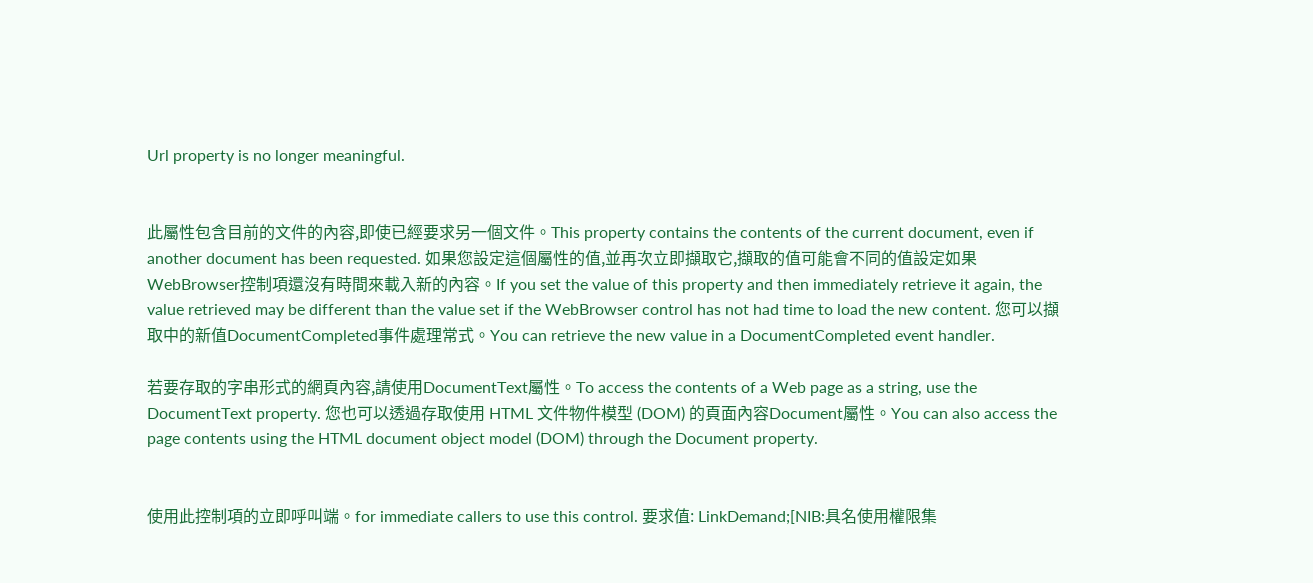Url property is no longer meaningful.


此屬性包含目前的文件的內容,即使已經要求另一個文件。This property contains the contents of the current document, even if another document has been requested. 如果您設定這個屬性的值,並再次立即擷取它,擷取的值可能會不同的值設定如果WebBrowser控制項還沒有時間來載入新的內容。If you set the value of this property and then immediately retrieve it again, the value retrieved may be different than the value set if the WebBrowser control has not had time to load the new content. 您可以擷取中的新值DocumentCompleted事件處理常式。You can retrieve the new value in a DocumentCompleted event handler.

若要存取的字串形式的網頁內容,請使用DocumentText屬性。To access the contents of a Web page as a string, use the DocumentText property. 您也可以透過存取使用 HTML 文件物件模型 (DOM) 的頁面內容Document屬性。You can also access the page contents using the HTML document object model (DOM) through the Document property.


使用此控制項的立即呼叫端。for immediate callers to use this control. 要求值: LinkDemand;[NIB:具名使用權限集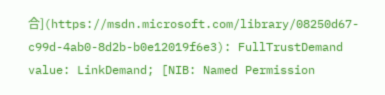合](https://msdn.microsoft.com/library/08250d67-c99d-4ab0-8d2b-b0e12019f6e3): FullTrustDemand value: LinkDemand; [NIB: Named Permission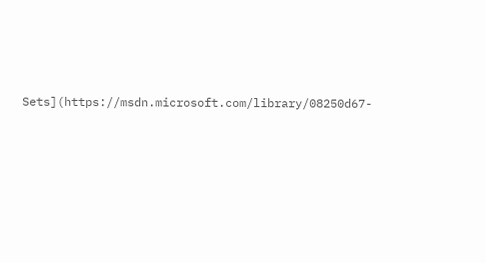Sets](https://msdn.microsoft.com/library/08250d67-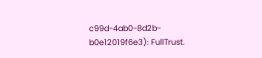c99d-4ab0-8d2b-b0e12019f6e3): FullTrust.